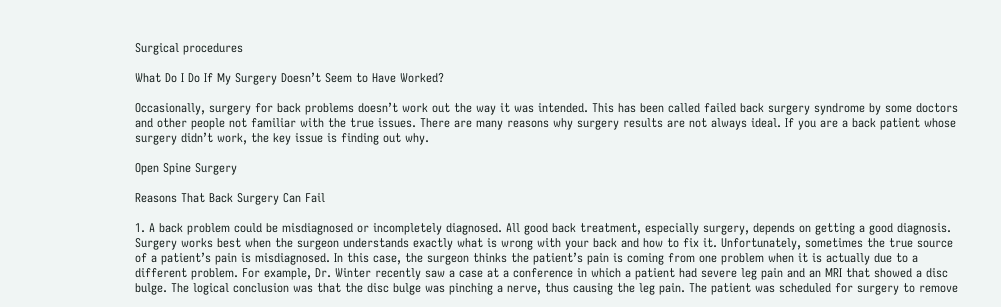Surgical procedures

What Do I Do If My Surgery Doesn’t Seem to Have Worked?

Occasionally, surgery for back problems doesn’t work out the way it was intended. This has been called failed back surgery syndrome by some doctors and other people not familiar with the true issues. There are many reasons why surgery results are not always ideal. If you are a back patient whose surgery didn’t work, the key issue is finding out why.

Open Spine Surgery

Reasons That Back Surgery Can Fail

1. A back problem could be misdiagnosed or incompletely diagnosed. All good back treatment, especially surgery, depends on getting a good diagnosis. Surgery works best when the surgeon understands exactly what is wrong with your back and how to fix it. Unfortunately, sometimes the true source of a patient’s pain is misdiagnosed. In this case, the surgeon thinks the patient’s pain is coming from one problem when it is actually due to a different problem. For example, Dr. Winter recently saw a case at a conference in which a patient had severe leg pain and an MRI that showed a disc bulge. The logical conclusion was that the disc bulge was pinching a nerve, thus causing the leg pain. The patient was scheduled for surgery to remove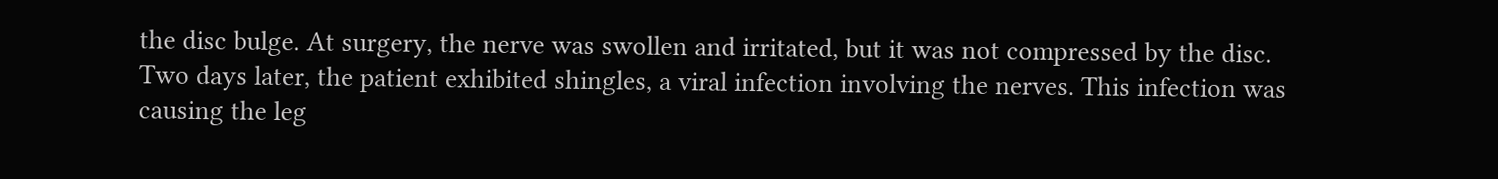the disc bulge. At surgery, the nerve was swollen and irritated, but it was not compressed by the disc. Two days later, the patient exhibited shingles, a viral infection involving the nerves. This infection was causing the leg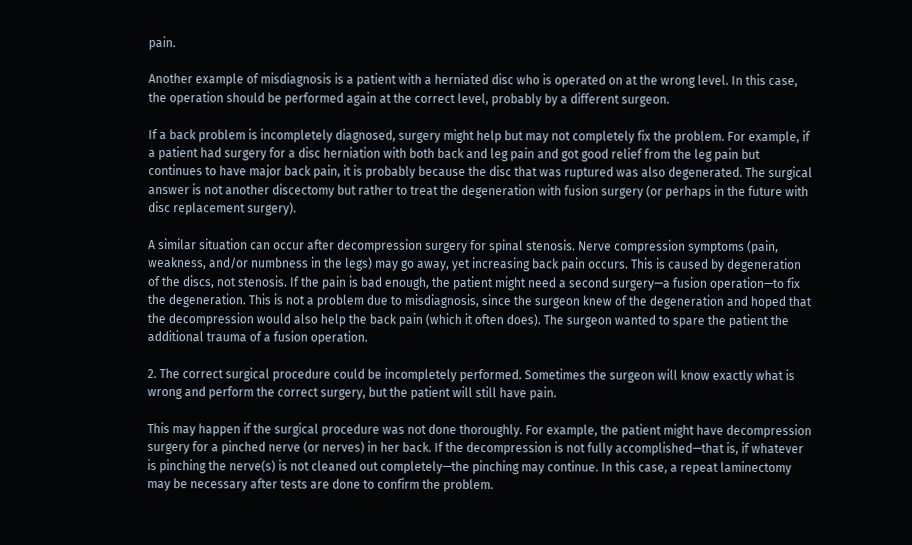pain.

Another example of misdiagnosis is a patient with a herniated disc who is operated on at the wrong level. In this case, the operation should be performed again at the correct level, probably by a different surgeon.

If a back problem is incompletely diagnosed, surgery might help but may not completely fix the problem. For example, if a patient had surgery for a disc herniation with both back and leg pain and got good relief from the leg pain but continues to have major back pain, it is probably because the disc that was ruptured was also degenerated. The surgical answer is not another discectomy but rather to treat the degeneration with fusion surgery (or perhaps in the future with disc replacement surgery).

A similar situation can occur after decompression surgery for spinal stenosis. Nerve compression symptoms (pain, weakness, and/or numbness in the legs) may go away, yet increasing back pain occurs. This is caused by degeneration of the discs, not stenosis. If the pain is bad enough, the patient might need a second surgery—a fusion operation—to fix the degeneration. This is not a problem due to misdiagnosis, since the surgeon knew of the degeneration and hoped that the decompression would also help the back pain (which it often does). The surgeon wanted to spare the patient the additional trauma of a fusion operation.

2. The correct surgical procedure could be incompletely performed. Sometimes the surgeon will know exactly what is wrong and perform the correct surgery, but the patient will still have pain.

This may happen if the surgical procedure was not done thoroughly. For example, the patient might have decompression surgery for a pinched nerve (or nerves) in her back. If the decompression is not fully accomplished—that is, if whatever is pinching the nerve(s) is not cleaned out completely—the pinching may continue. In this case, a repeat laminectomy may be necessary after tests are done to confirm the problem.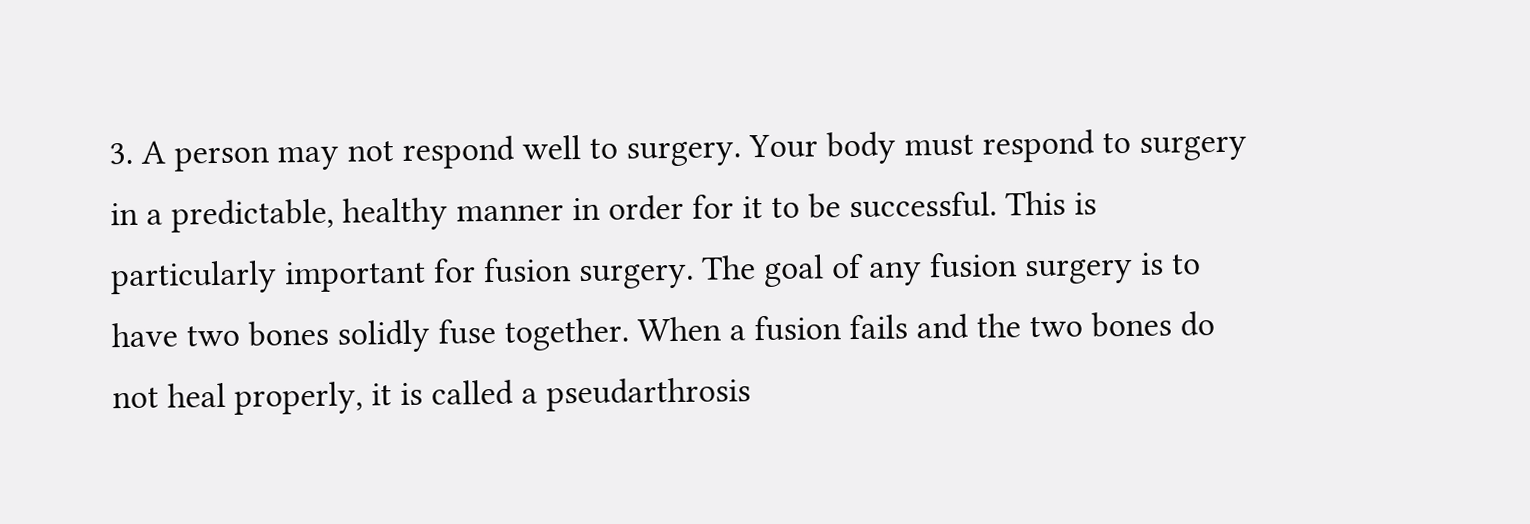3. A person may not respond well to surgery. Your body must respond to surgery in a predictable, healthy manner in order for it to be successful. This is particularly important for fusion surgery. The goal of any fusion surgery is to have two bones solidly fuse together. When a fusion fails and the two bones do not heal properly, it is called a pseudarthrosis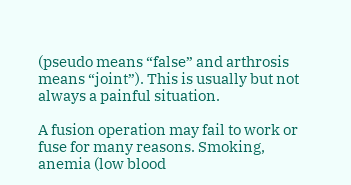(pseudo means “false” and arthrosis means “joint”). This is usually but not always a painful situation.

A fusion operation may fail to work or fuse for many reasons. Smoking, anemia (low blood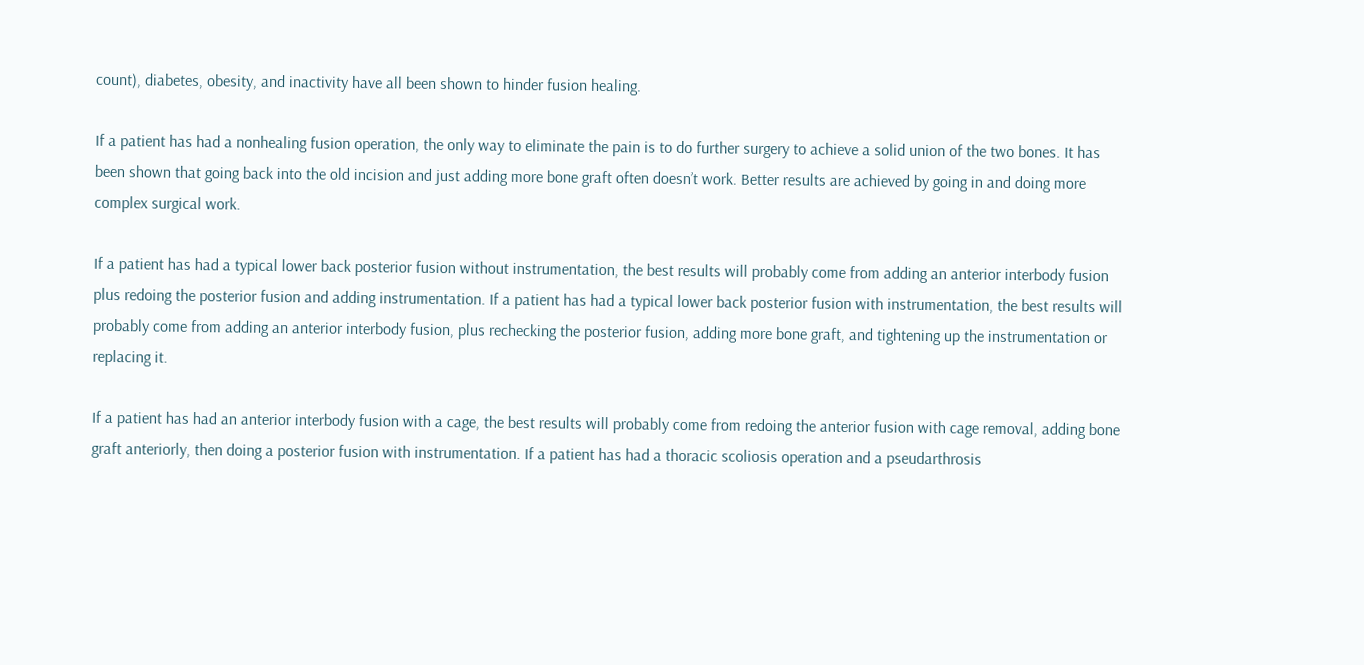count), diabetes, obesity, and inactivity have all been shown to hinder fusion healing.

If a patient has had a nonhealing fusion operation, the only way to eliminate the pain is to do further surgery to achieve a solid union of the two bones. It has been shown that going back into the old incision and just adding more bone graft often doesn’t work. Better results are achieved by going in and doing more complex surgical work.

If a patient has had a typical lower back posterior fusion without instrumentation, the best results will probably come from adding an anterior interbody fusion plus redoing the posterior fusion and adding instrumentation. If a patient has had a typical lower back posterior fusion with instrumentation, the best results will probably come from adding an anterior interbody fusion, plus rechecking the posterior fusion, adding more bone graft, and tightening up the instrumentation or replacing it.

If a patient has had an anterior interbody fusion with a cage, the best results will probably come from redoing the anterior fusion with cage removal, adding bone graft anteriorly, then doing a posterior fusion with instrumentation. If a patient has had a thoracic scoliosis operation and a pseudarthrosis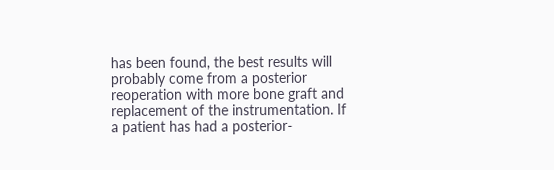has been found, the best results will probably come from a posterior reoperation with more bone graft and replacement of the instrumentation. If a patient has had a posterior-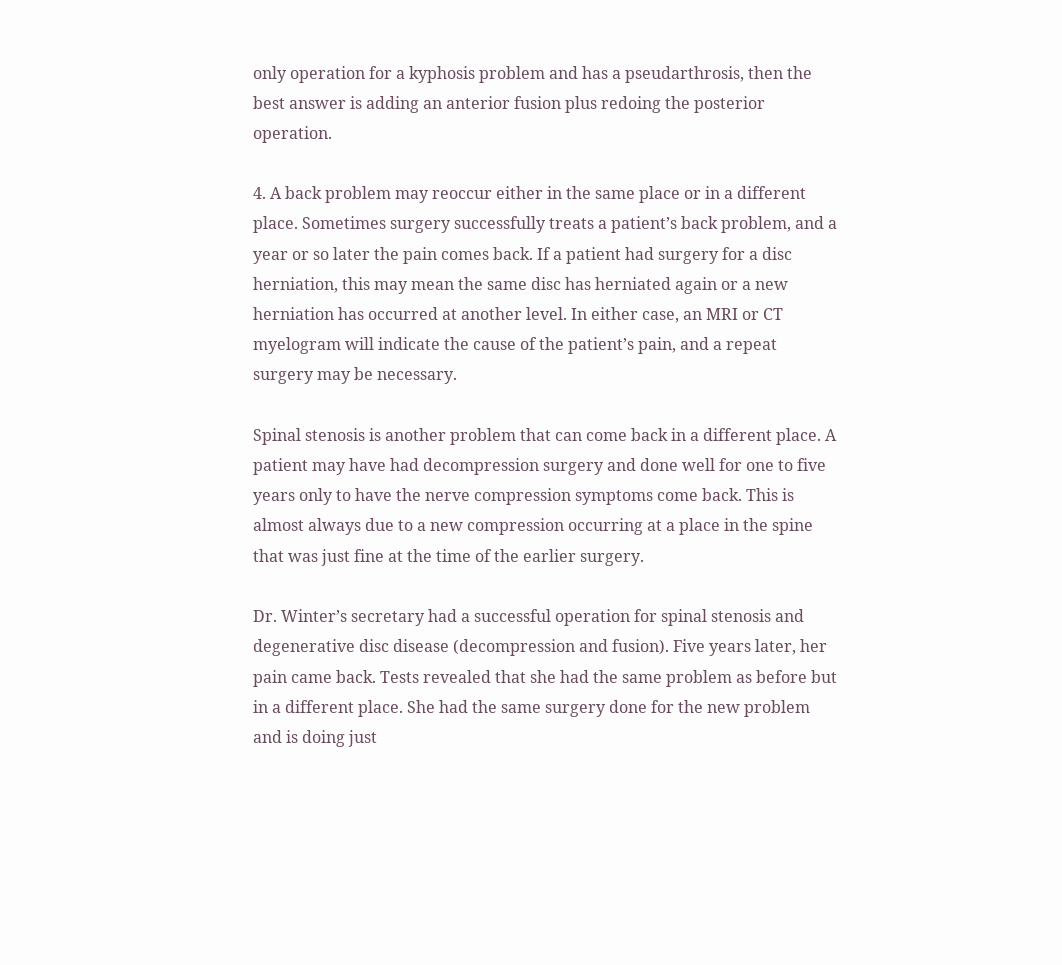only operation for a kyphosis problem and has a pseudarthrosis, then the best answer is adding an anterior fusion plus redoing the posterior operation.

4. A back problem may reoccur either in the same place or in a different place. Sometimes surgery successfully treats a patient’s back problem, and a year or so later the pain comes back. If a patient had surgery for a disc herniation, this may mean the same disc has herniated again or a new herniation has occurred at another level. In either case, an MRI or CT myelogram will indicate the cause of the patient’s pain, and a repeat surgery may be necessary.

Spinal stenosis is another problem that can come back in a different place. A patient may have had decompression surgery and done well for one to five years only to have the nerve compression symptoms come back. This is almost always due to a new compression occurring at a place in the spine that was just fine at the time of the earlier surgery.

Dr. Winter’s secretary had a successful operation for spinal stenosis and degenerative disc disease (decompression and fusion). Five years later, her pain came back. Tests revealed that she had the same problem as before but in a different place. She had the same surgery done for the new problem and is doing just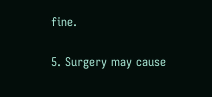fine.

5. Surgery may cause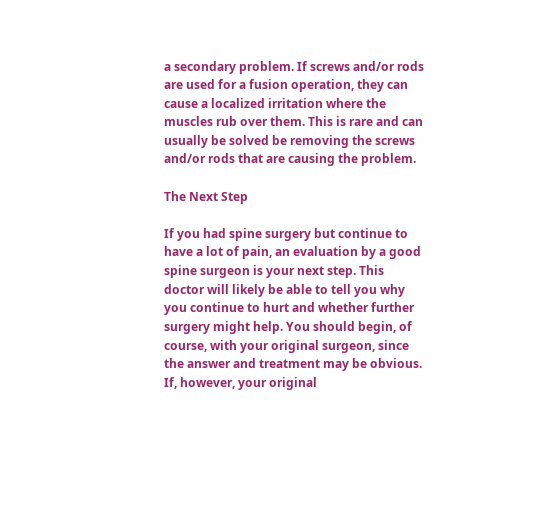a secondary problem. If screws and/or rods are used for a fusion operation, they can cause a localized irritation where the muscles rub over them. This is rare and can usually be solved be removing the screws and/or rods that are causing the problem.

The Next Step

If you had spine surgery but continue to have a lot of pain, an evaluation by a good spine surgeon is your next step. This doctor will likely be able to tell you why you continue to hurt and whether further surgery might help. You should begin, of course, with your original surgeon, since the answer and treatment may be obvious. If, however, your original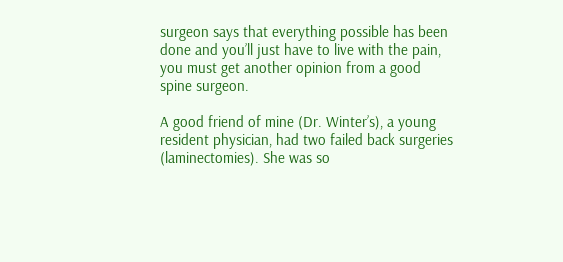surgeon says that everything possible has been done and you’ll just have to live with the pain, you must get another opinion from a good spine surgeon.

A good friend of mine (Dr. Winter’s), a young resident physician, had two failed back surgeries (laminectomies). She was so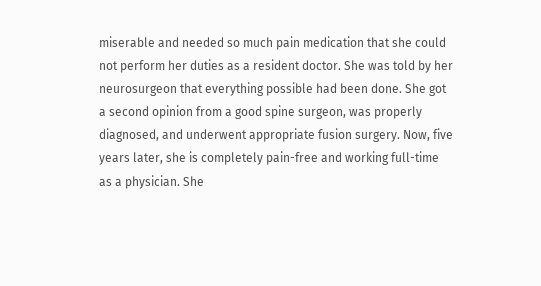miserable and needed so much pain medication that she could not perform her duties as a resident doctor. She was told by her neurosurgeon that everything possible had been done. She got a second opinion from a good spine surgeon, was properly diagnosed, and underwent appropriate fusion surgery. Now, five years later, she is completely pain-free and working full-time as a physician. She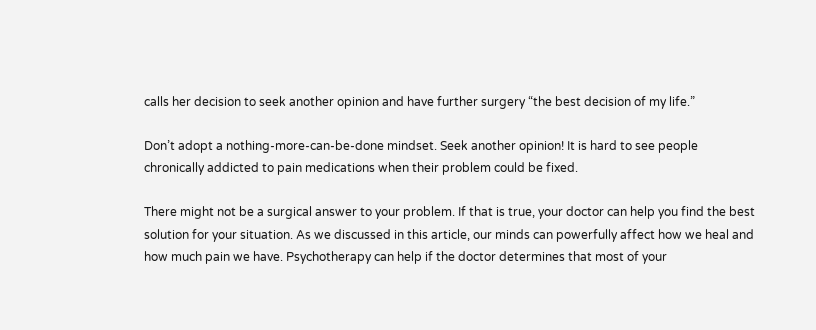calls her decision to seek another opinion and have further surgery “the best decision of my life.”

Don’t adopt a nothing-more-can-be-done mindset. Seek another opinion! It is hard to see people chronically addicted to pain medications when their problem could be fixed.

There might not be a surgical answer to your problem. If that is true, your doctor can help you find the best solution for your situation. As we discussed in this article, our minds can powerfully affect how we heal and how much pain we have. Psychotherapy can help if the doctor determines that most of your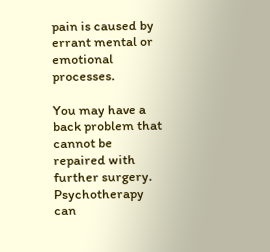pain is caused by errant mental or emotional processes.

You may have a back problem that cannot be repaired with further surgery. Psychotherapy can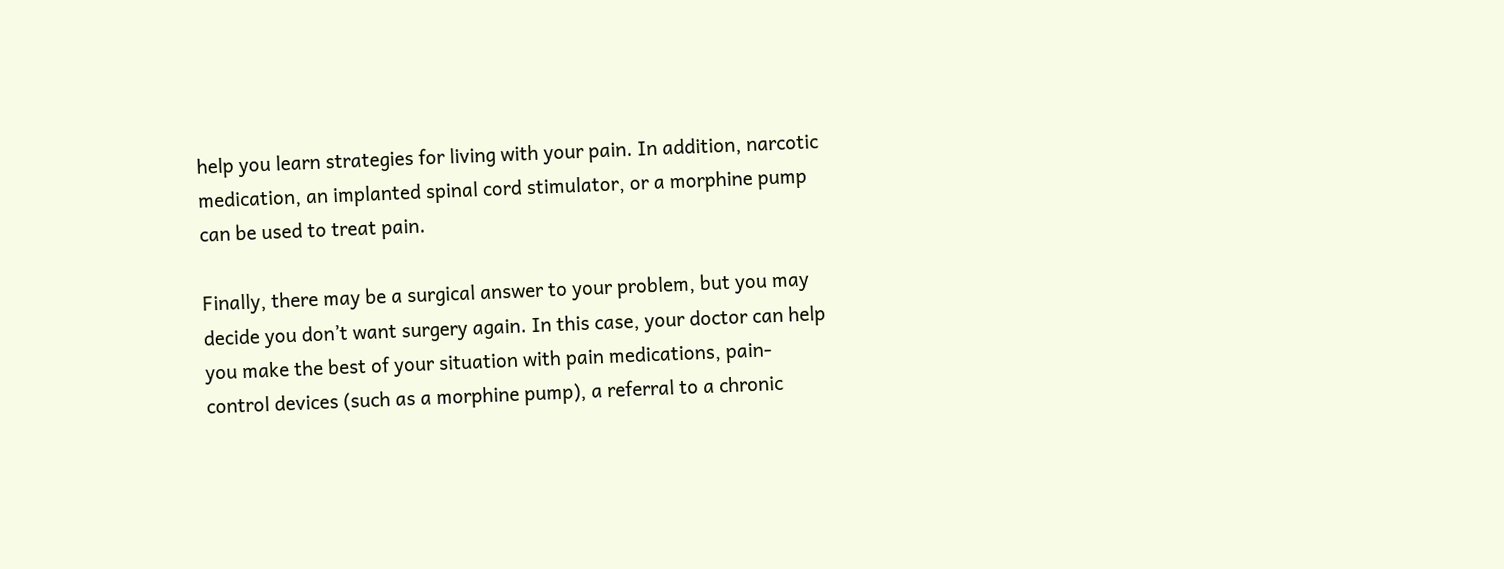help you learn strategies for living with your pain. In addition, narcotic medication, an implanted spinal cord stimulator, or a morphine pump can be used to treat pain.

Finally, there may be a surgical answer to your problem, but you may decide you don’t want surgery again. In this case, your doctor can help you make the best of your situation with pain medications, pain-control devices (such as a morphine pump), a referral to a chronic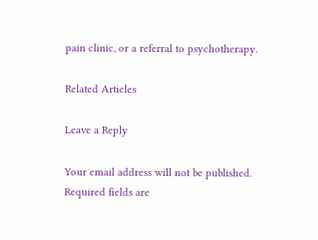pain clinic, or a referral to psychotherapy.

Related Articles

Leave a Reply

Your email address will not be published. Required fields are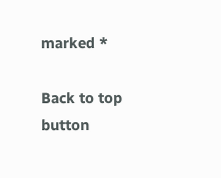marked *

Back to top button